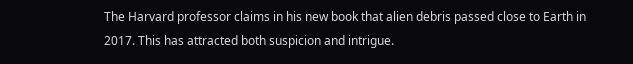The Harvard professor claims in his new book that alien debris passed close to Earth in 2017. This has attracted both suspicion and intrigue.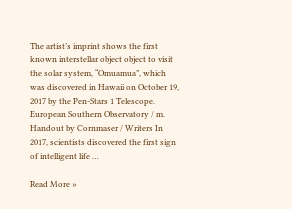The artist’s imprint shows the first known interstellar object object to visit the solar system, “Omuamua”, which was discovered in Hawaii on October 19, 2017 by the Pen-Stars 1 Telescope. European Southern Observatory / m. Handout by Cornmaser / Writers In 2017, scientists discovered the first sign of intelligent life …

Read More »